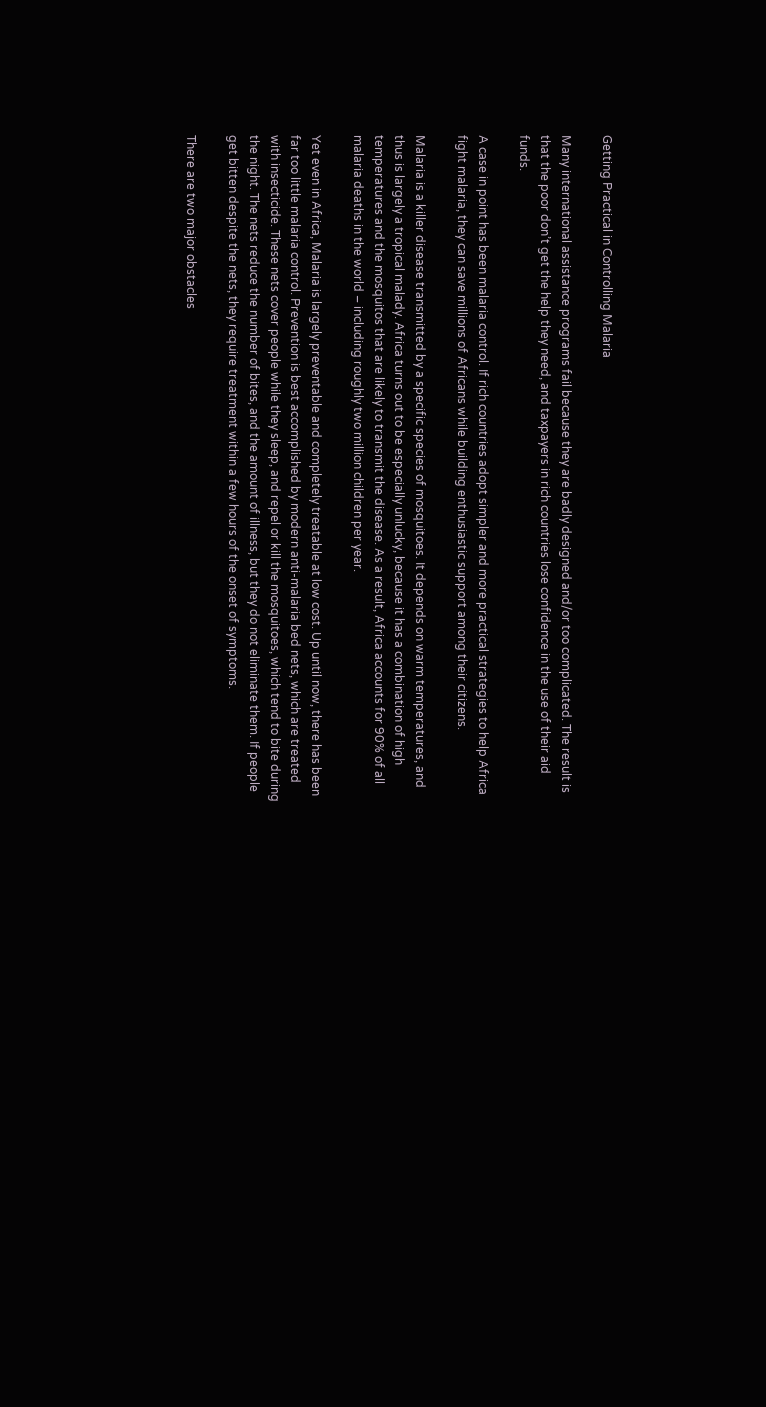Getting Practical in Controlling Malaria

Many international assistance programs fail because they are badly designed and/or too complicated. The result is that the poor don’t get the help they need, and taxpayers in rich countries lose confidence in the use of their aid funds.

A case in point has been malaria control. If rich countries adopt simpler and more practical strategies to help Africa fight malaria, they can save millions of Africans while building enthusiastic support among their citizens.

Malaria is a killer disease transmitted by a specific species of mosquitoes. It depends on warm temperatures, and thus is largely a tropical malady. Africa turns out to be especially unlucky, because it has a combination of high temperatures and the mosquitos that are likely to transmit the disease. As a result, Africa accounts for 90% of all malaria deaths in the world – including roughly two million children per year.

Yet even in Africa, Malaria is largely preventable and completely treatable at low cost. Up until now, there has been far too little malaria control. Prevention is best accomplished by modern anti-malaria bed nets, which are treated with insecticide. These nets cover people while they sleep, and repel or kill the mosquitoes, which tend to bite during the night. The nets reduce the number of bites, and the amount of illness, but they do not eliminate them. If people get bitten despite the nets, they require treatment within a few hours of the onset of symptoms.

There are two major obstacles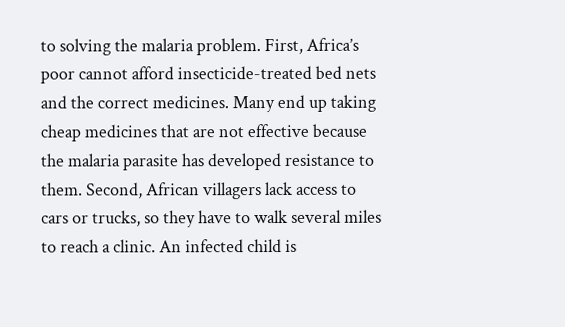to solving the malaria problem. First, Africa’s poor cannot afford insecticide-treated bed nets and the correct medicines. Many end up taking cheap medicines that are not effective because the malaria parasite has developed resistance to them. Second, African villagers lack access to cars or trucks, so they have to walk several miles to reach a clinic. An infected child is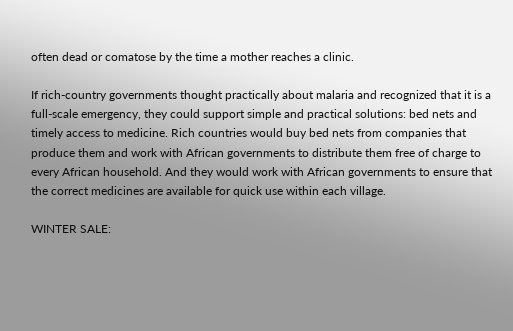often dead or comatose by the time a mother reaches a clinic.

If rich-country governments thought practically about malaria and recognized that it is a full-scale emergency, they could support simple and practical solutions: bed nets and timely access to medicine. Rich countries would buy bed nets from companies that produce them and work with African governments to distribute them free of charge to every African household. And they would work with African governments to ensure that the correct medicines are available for quick use within each village.

WINTER SALE: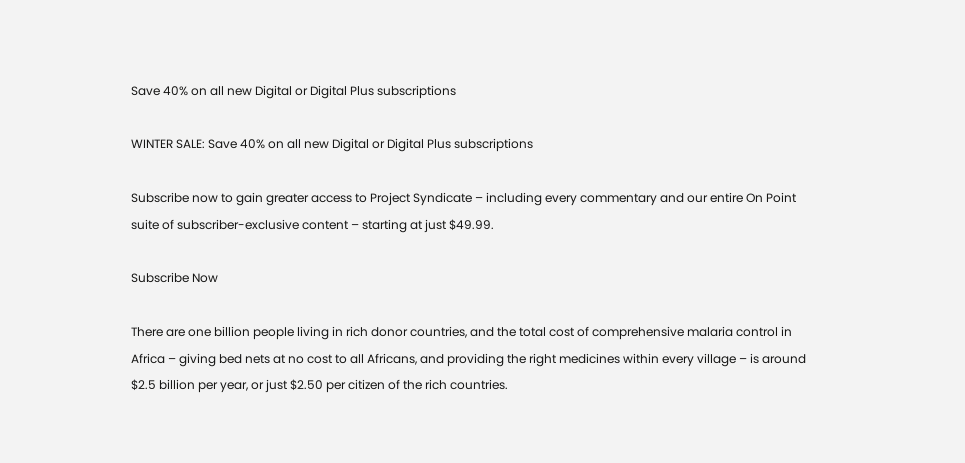Save 40% on all new Digital or Digital Plus subscriptions

WINTER SALE: Save 40% on all new Digital or Digital Plus subscriptions

Subscribe now to gain greater access to Project Syndicate – including every commentary and our entire On Point suite of subscriber-exclusive content – starting at just $49.99.

Subscribe Now

There are one billion people living in rich donor countries, and the total cost of comprehensive malaria control in Africa – giving bed nets at no cost to all Africans, and providing the right medicines within every village – is around $2.5 billion per year, or just $2.50 per citizen of the rich countries.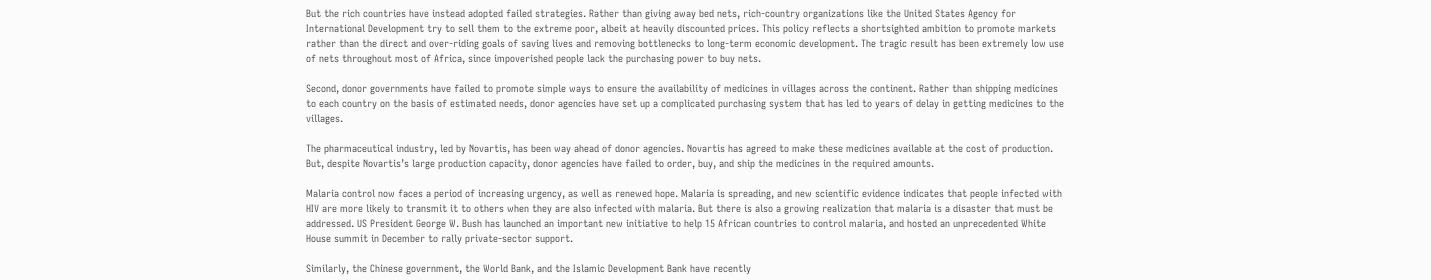But the rich countries have instead adopted failed strategies. Rather than giving away bed nets, rich-country organizations like the United States Agency for International Development try to sell them to the extreme poor, albeit at heavily discounted prices. This policy reflects a shortsighted ambition to promote markets rather than the direct and over-riding goals of saving lives and removing bottlenecks to long-term economic development. The tragic result has been extremely low use of nets throughout most of Africa, since impoverished people lack the purchasing power to buy nets.

Second, donor governments have failed to promote simple ways to ensure the availability of medicines in villages across the continent. Rather than shipping medicines to each country on the basis of estimated needs, donor agencies have set up a complicated purchasing system that has led to years of delay in getting medicines to the villages.

The pharmaceutical industry, led by Novartis, has been way ahead of donor agencies. Novartis has agreed to make these medicines available at the cost of production. But, despite Novartis’s large production capacity, donor agencies have failed to order, buy, and ship the medicines in the required amounts.

Malaria control now faces a period of increasing urgency, as well as renewed hope. Malaria is spreading, and new scientific evidence indicates that people infected with HIV are more likely to transmit it to others when they are also infected with malaria. But there is also a growing realization that malaria is a disaster that must be addressed. US President George W. Bush has launched an important new initiative to help 15 African countries to control malaria, and hosted an unprecedented White House summit in December to rally private-sector support.

Similarly, the Chinese government, the World Bank, and the Islamic Development Bank have recently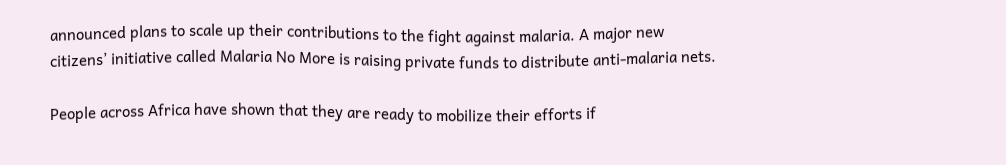announced plans to scale up their contributions to the fight against malaria. A major new citizens’ initiative called Malaria No More is raising private funds to distribute anti-malaria nets.

People across Africa have shown that they are ready to mobilize their efforts if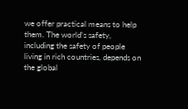we offer practical means to help them. The world’s safety, including the safety of people living in rich countries, depends on the global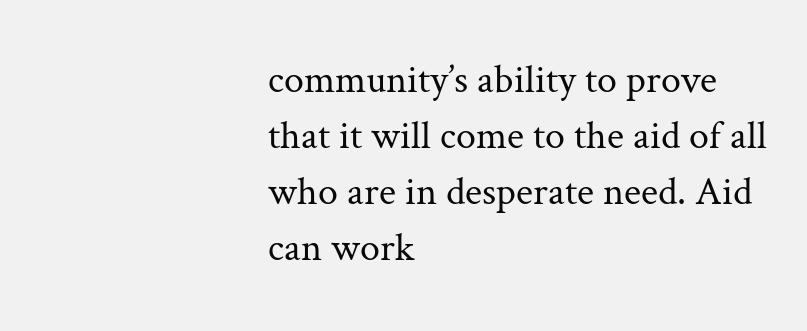community’s ability to prove that it will come to the aid of all who are in desperate need. Aid can work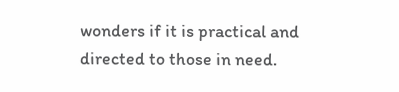wonders if it is practical and directed to those in need.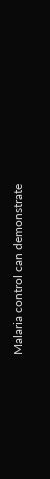Malaria control can demonstrate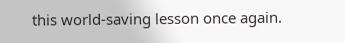this world-saving lesson once again.